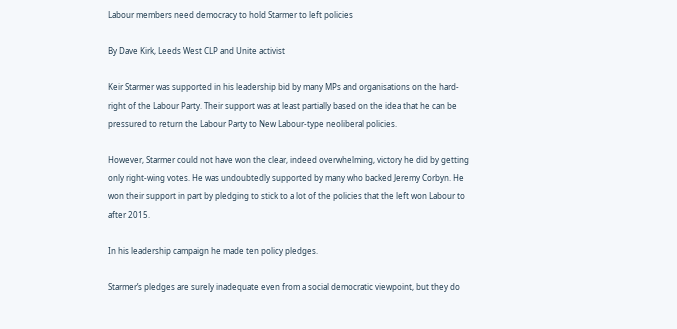Labour members need democracy to hold Starmer to left policies

By Dave Kirk, Leeds West CLP and Unite activist

Keir Starmer was supported in his leadership bid by many MPs and organisations on the hard-right of the Labour Party. Their support was at least partially based on the idea that he can be pressured to return the Labour Party to New Labour-type neoliberal policies.

However, Starmer could not have won the clear, indeed overwhelming, victory he did by getting only right-wing votes. He was undoubtedly supported by many who backed Jeremy Corbyn. He won their support in part by pledging to stick to a lot of the policies that the left won Labour to after 2015.

In his leadership campaign he made ten policy pledges.

Starmer’s pledges are surely inadequate even from a social democratic viewpoint, but they do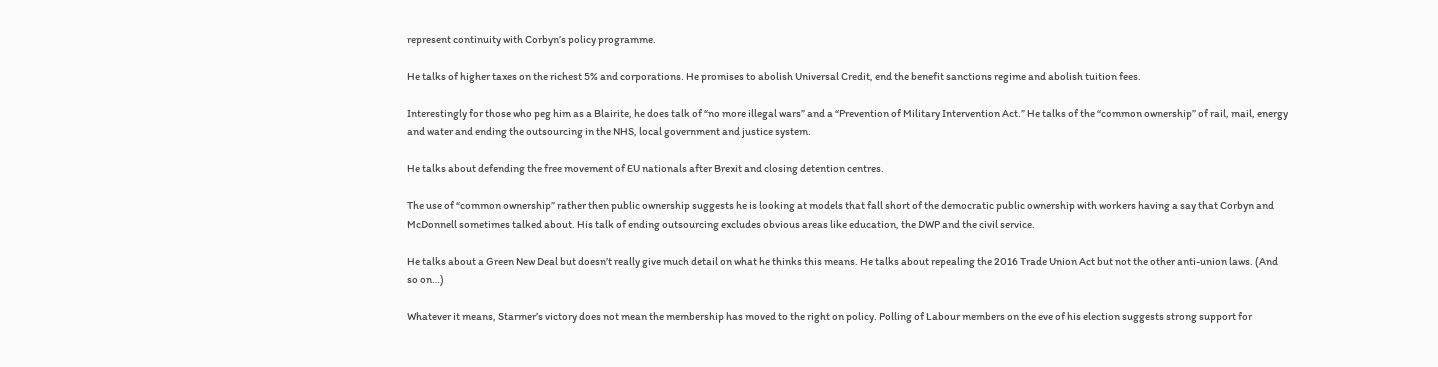represent continuity with Corbyn’s policy programme.

He talks of higher taxes on the richest 5% and corporations. He promises to abolish Universal Credit, end the benefit sanctions regime and abolish tuition fees.

Interestingly for those who peg him as a Blairite, he does talk of “no more illegal wars” and a “Prevention of Military Intervention Act.” He talks of the “common ownership” of rail, mail, energy and water and ending the outsourcing in the NHS, local government and justice system.

He talks about defending the free movement of EU nationals after Brexit and closing detention centres.

The use of “common ownership” rather then public ownership suggests he is looking at models that fall short of the democratic public ownership with workers having a say that Corbyn and McDonnell sometimes talked about. His talk of ending outsourcing excludes obvious areas like education, the DWP and the civil service.

He talks about a Green New Deal but doesn’t really give much detail on what he thinks this means. He talks about repealing the 2016 Trade Union Act but not the other anti-union laws. (And so on…)

Whatever it means, Starmer’s victory does not mean the membership has moved to the right on policy. Polling of Labour members on the eve of his election suggests strong support for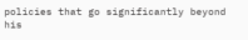policies that go significantly beyond his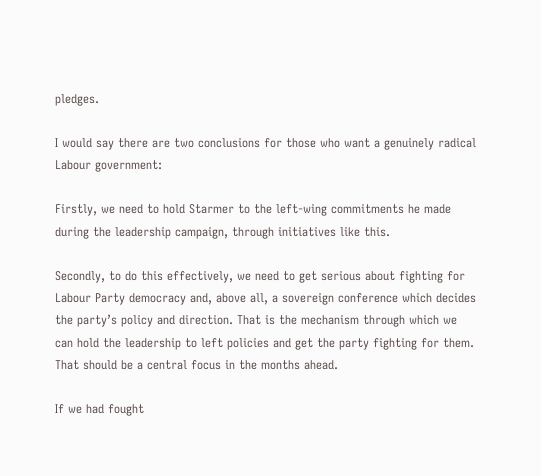pledges.

I would say there are two conclusions for those who want a genuinely radical Labour government:

Firstly, we need to hold Starmer to the left-wing commitments he made during the leadership campaign, through initiatives like this.

Secondly, to do this effectively, we need to get serious about fighting for Labour Party democracy and, above all, a sovereign conference which decides the party’s policy and direction. That is the mechanism through which we can hold the leadership to left policies and get the party fighting for them. That should be a central focus in the months ahead.

If we had fought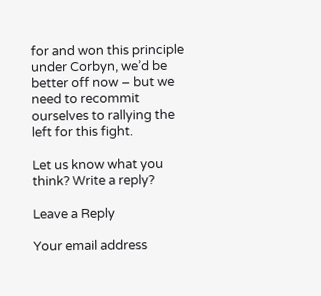for and won this principle under Corbyn, we’d be better off now – but we need to recommit ourselves to rallying the left for this fight.

Let us know what you think? Write a reply?

Leave a Reply

Your email address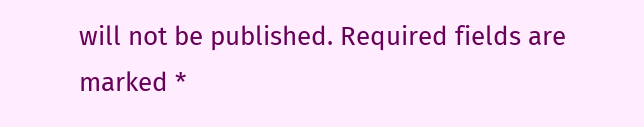will not be published. Required fields are marked *